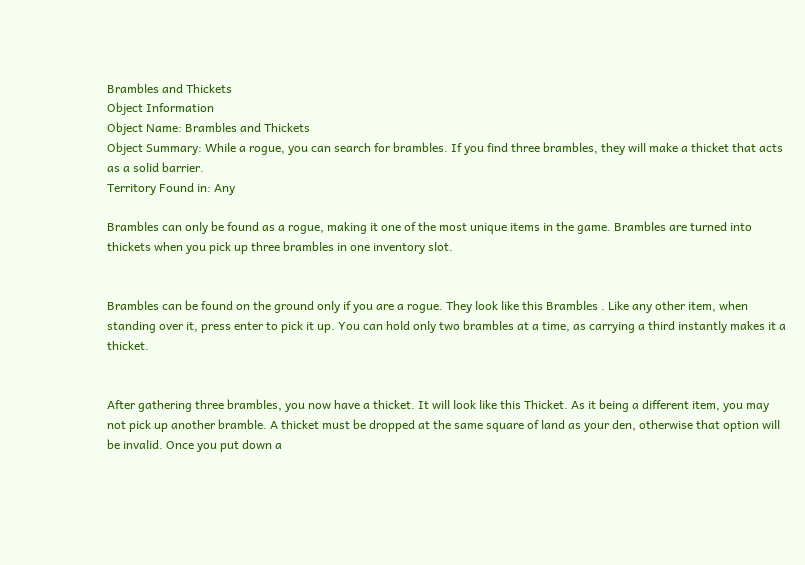Brambles and Thickets
Object Information
Object Name: Brambles and Thickets
Object Summary: While a rogue, you can search for brambles. If you find three brambles, they will make a thicket that acts as a solid barrier.
Territory Found in: Any

Brambles can only be found as a rogue, making it one of the most unique items in the game. Brambles are turned into thickets when you pick up three brambles in one inventory slot.


Brambles can be found on the ground only if you are a rogue. They look like this Brambles . Like any other item, when standing over it, press enter to pick it up. You can hold only two brambles at a time, as carrying a third instantly makes it a thicket.


After gathering three brambles, you now have a thicket. It will look like this Thicket. As it being a different item, you may not pick up another bramble. A thicket must be dropped at the same square of land as your den, otherwise that option will be invalid. Once you put down a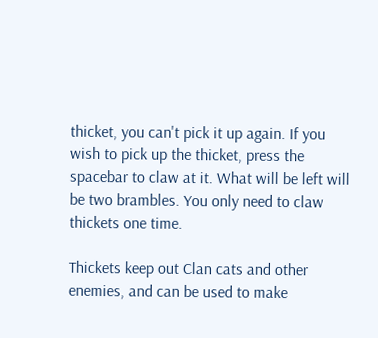thicket, you can't pick it up again. If you wish to pick up the thicket, press the spacebar to claw at it. What will be left will be two brambles. You only need to claw thickets one time.

Thickets keep out Clan cats and other enemies, and can be used to make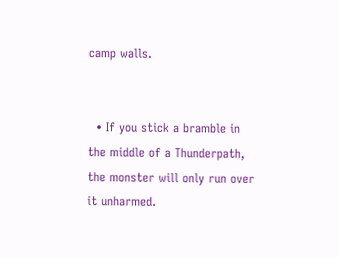camp walls.


  • If you stick a bramble in the middle of a Thunderpath, the monster will only run over it unharmed.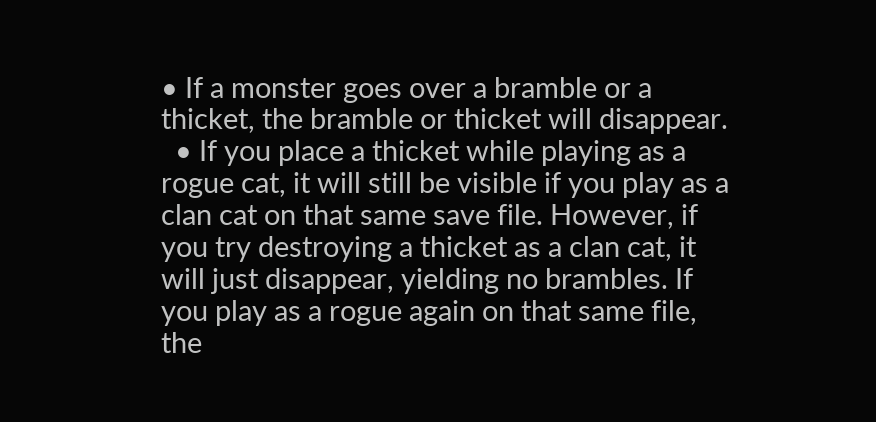• If a monster goes over a bramble or a thicket, the bramble or thicket will disappear.
  • If you place a thicket while playing as a rogue cat, it will still be visible if you play as a clan cat on that same save file. However, if you try destroying a thicket as a clan cat, it will just disappear, yielding no brambles. If you play as a rogue again on that same file, the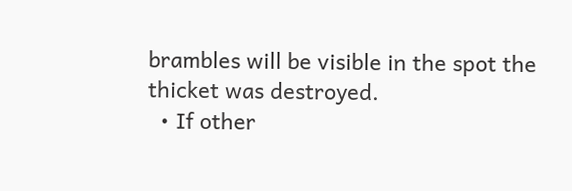brambles will be visible in the spot the thicket was destroyed.
  • If other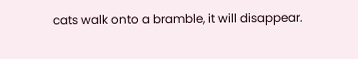cats walk onto a bramble, it will disappear.